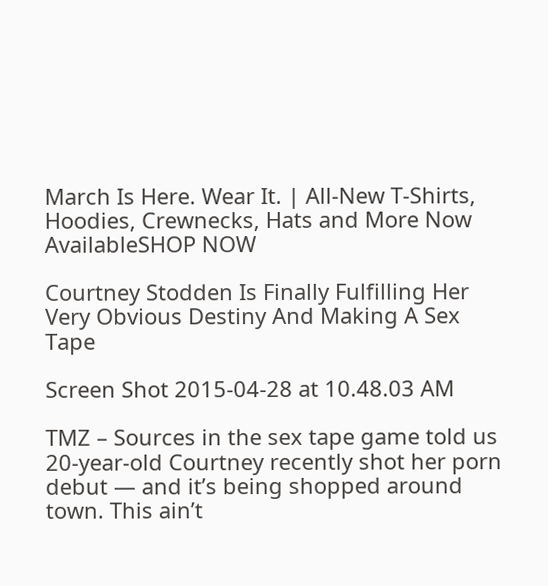March Is Here. Wear It. | All-New T-Shirts, Hoodies, Crewnecks, Hats and More Now AvailableSHOP NOW

Courtney Stodden Is Finally Fulfilling Her Very Obvious Destiny And Making A Sex Tape

Screen Shot 2015-04-28 at 10.48.03 AM

TMZ – Sources in the sex tape game told us 20-year-old Courtney recently shot her porn debut — and it’s being shopped around town. This ain’t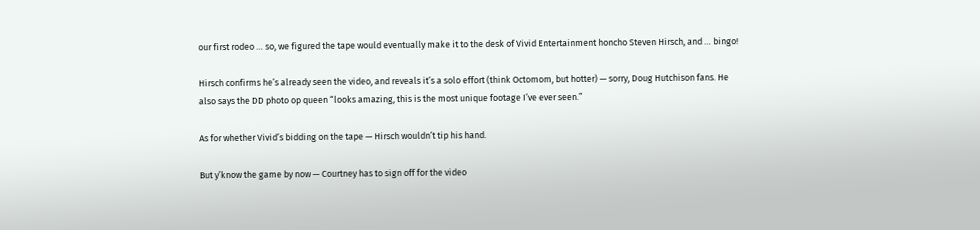our first rodeo … so, we figured the tape would eventually make it to the desk of Vivid Entertainment honcho Steven Hirsch, and … bingo!

Hirsch confirms he’s already seen the video, and reveals it’s a solo effort (think Octomom, but hotter) — sorry, Doug Hutchison fans. He also says the DD photo op queen “looks amazing, this is the most unique footage I’ve ever seen.”

As for whether Vivid’s bidding on the tape — Hirsch wouldn’t tip his hand.

But y’know the game by now — Courtney has to sign off for the video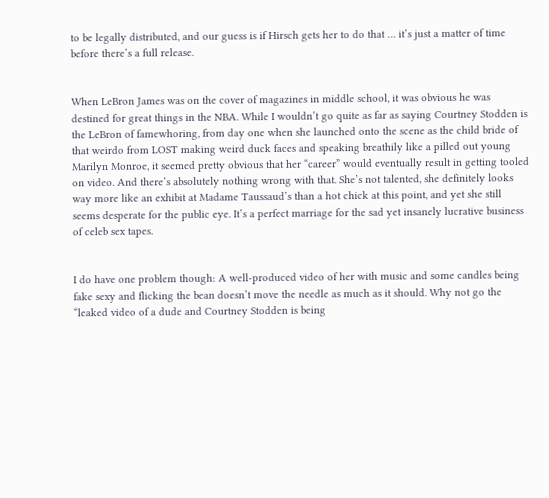to be legally distributed, and our guess is if Hirsch gets her to do that … it’s just a matter of time before there’s a full release.


When LeBron James was on the cover of magazines in middle school, it was obvious he was destined for great things in the NBA. While I wouldn’t go quite as far as saying Courtney Stodden is the LeBron of famewhoring, from day one when she launched onto the scene as the child bride of that weirdo from LOST making weird duck faces and speaking breathily like a pilled out young Marilyn Monroe, it seemed pretty obvious that her “career” would eventually result in getting tooled on video. And there’s absolutely nothing wrong with that. She’s not talented, she definitely looks way more like an exhibit at Madame Taussaud’s than a hot chick at this point, and yet she still seems desperate for the public eye. It’s a perfect marriage for the sad yet insanely lucrative business of celeb sex tapes.


I do have one problem though: A well-produced video of her with music and some candles being fake sexy and flicking the bean doesn’t move the needle as much as it should. Why not go the “leaked video of a dude and Courtney Stodden is being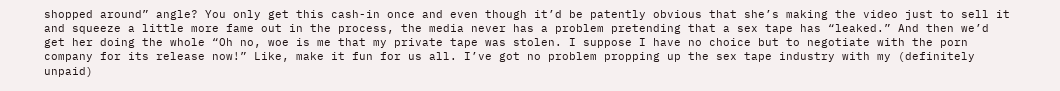shopped around” angle? You only get this cash-in once and even though it’d be patently obvious that she’s making the video just to sell it and squeeze a little more fame out in the process, the media never has a problem pretending that a sex tape has “leaked.” And then we’d get her doing the whole “Oh no, woe is me that my private tape was stolen. I suppose I have no choice but to negotiate with the porn company for its release now!” Like, make it fun for us all. I’ve got no problem propping up the sex tape industry with my (definitely unpaid)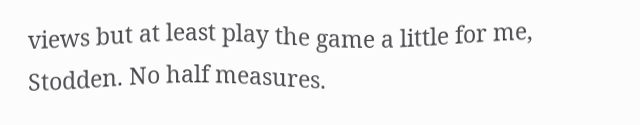views but at least play the game a little for me, Stodden. No half measures.